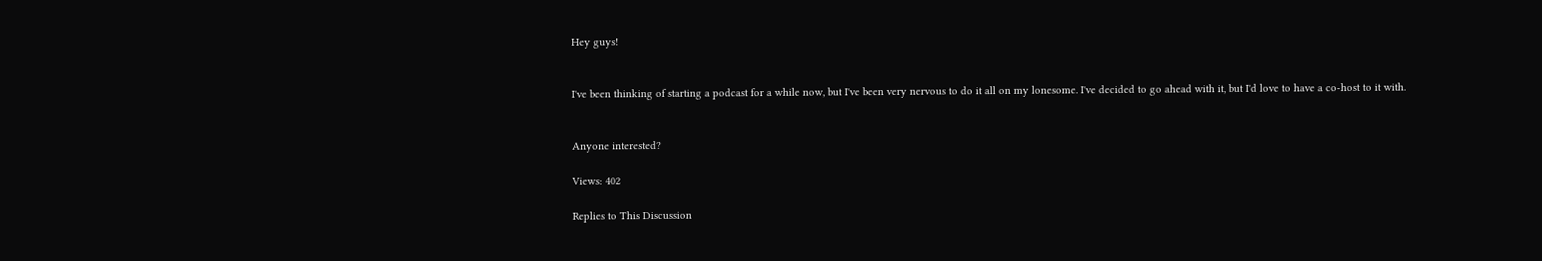Hey guys!


I've been thinking of starting a podcast for a while now, but I've been very nervous to do it all on my lonesome. I've decided to go ahead with it, but I'd love to have a co-host to it with.


Anyone interested?

Views: 402

Replies to This Discussion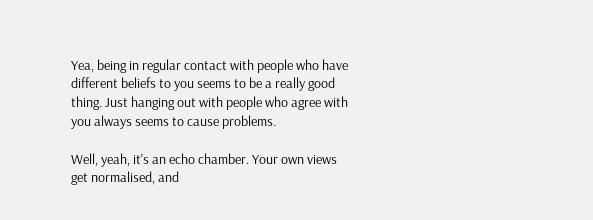Yea, being in regular contact with people who have different beliefs to you seems to be a really good thing. Just hanging out with people who agree with you always seems to cause problems.

Well, yeah, it's an echo chamber. Your own views get normalised, and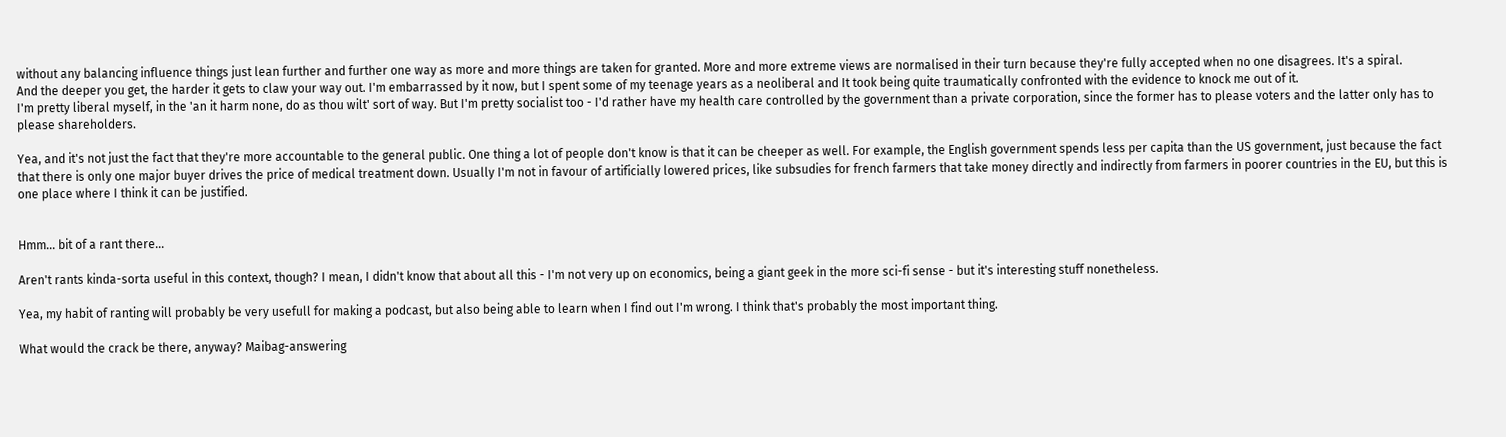without any balancing influence things just lean further and further one way as more and more things are taken for granted. More and more extreme views are normalised in their turn because they're fully accepted when no one disagrees. It's a spiral.
And the deeper you get, the harder it gets to claw your way out. I'm embarrassed by it now, but I spent some of my teenage years as a neoliberal and It took being quite traumatically confronted with the evidence to knock me out of it.
I'm pretty liberal myself, in the 'an it harm none, do as thou wilt' sort of way. But I'm pretty socialist too - I'd rather have my health care controlled by the government than a private corporation, since the former has to please voters and the latter only has to please shareholders.

Yea, and it's not just the fact that they're more accountable to the general public. One thing a lot of people don't know is that it can be cheeper as well. For example, the English government spends less per capita than the US government, just because the fact that there is only one major buyer drives the price of medical treatment down. Usually I'm not in favour of artificially lowered prices, like subsudies for french farmers that take money directly and indirectly from farmers in poorer countries in the EU, but this is one place where I think it can be justified.


Hmm... bit of a rant there...

Aren't rants kinda-sorta useful in this context, though? I mean, I didn't know that about all this - I'm not very up on economics, being a giant geek in the more sci-fi sense - but it's interesting stuff nonetheless.

Yea, my habit of ranting will probably be very usefull for making a podcast, but also being able to learn when I find out I'm wrong. I think that's probably the most important thing.

What would the crack be there, anyway? Maibag-answering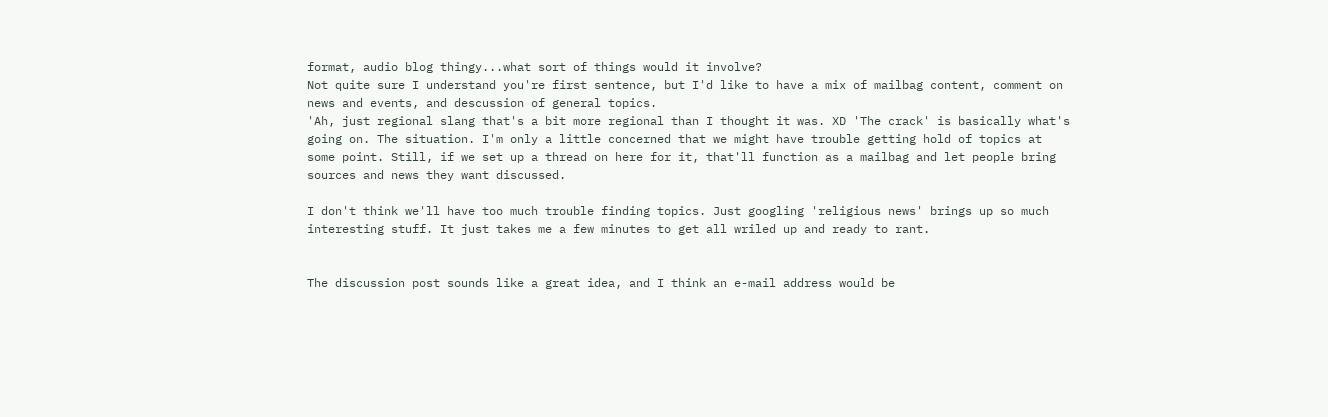format, audio blog thingy...what sort of things would it involve?
Not quite sure I understand you're first sentence, but I'd like to have a mix of mailbag content, comment on news and events, and descussion of general topics.
'Ah, just regional slang that's a bit more regional than I thought it was. XD 'The crack' is basically what's going on. The situation. I'm only a little concerned that we might have trouble getting hold of topics at some point. Still, if we set up a thread on here for it, that'll function as a mailbag and let people bring sources and news they want discussed.

I don't think we'll have too much trouble finding topics. Just googling 'religious news' brings up so much interesting stuff. It just takes me a few minutes to get all wriled up and ready to rant.


The discussion post sounds like a great idea, and I think an e-mail address would be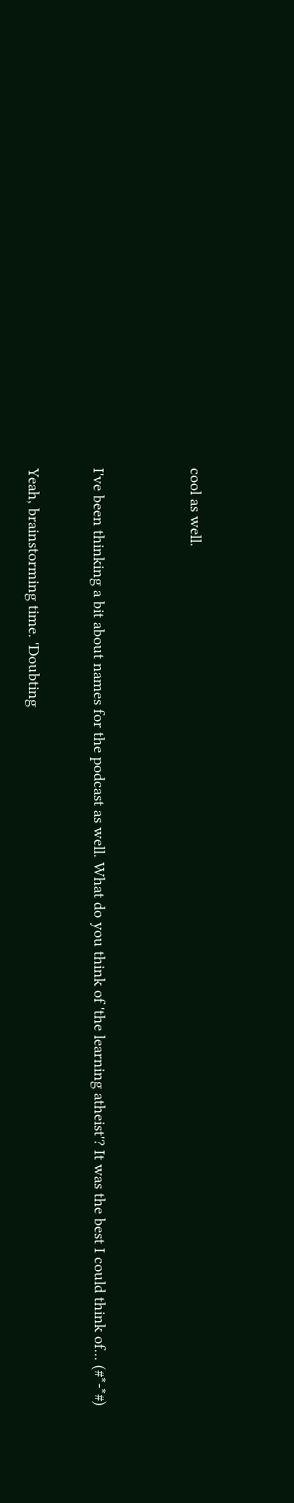cool as well.


I've been thinking a bit about names for the podcast as well. What do you think of 'the learning atheist'? It was the best I could think of... (#*-*#)

Yeah, brainstorming time. 'Doubting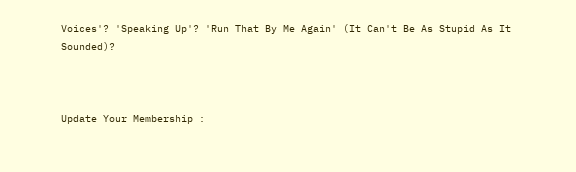Voices'? 'Speaking Up'? 'Run That By Me Again' (It Can't Be As Stupid As It Sounded)?



Update Your Membership :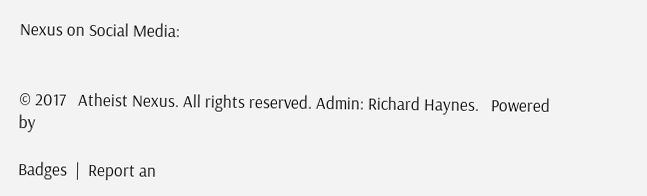Nexus on Social Media:


© 2017   Atheist Nexus. All rights reserved. Admin: Richard Haynes.   Powered by

Badges  |  Report an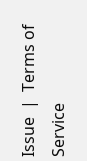Issue  |  Terms of Service